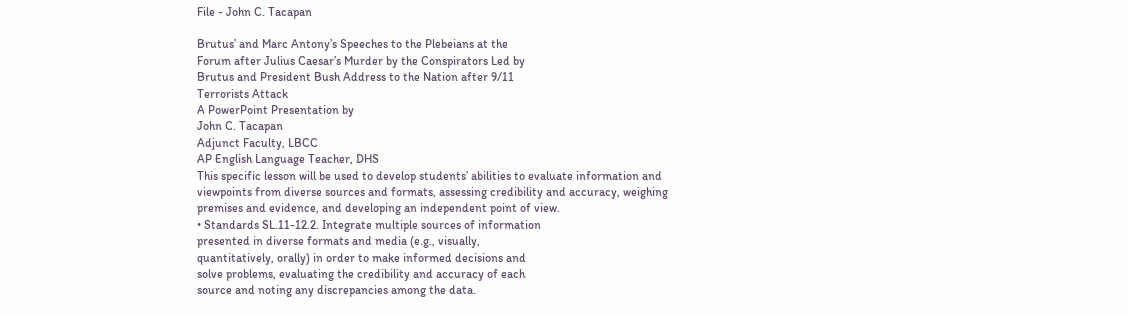File - John C. Tacapan

Brutus’ and Marc Antony’s Speeches to the Plebeians at the
Forum after Julius Caesar’s Murder by the Conspirators Led by
Brutus and President Bush Address to the Nation after 9/11
Terrorists Attack
A PowerPoint Presentation by
John C. Tacapan
Adjunct Faculty, LBCC
AP English Language Teacher, DHS
This specific lesson will be used to develop students’ abilities to evaluate information and
viewpoints from diverse sources and formats, assessing credibility and accuracy, weighing
premises and evidence, and developing an independent point of view.
• Standards SL.11-12.2. Integrate multiple sources of information
presented in diverse formats and media (e.g., visually,
quantitatively, orally) in order to make informed decisions and
solve problems, evaluating the credibility and accuracy of each
source and noting any discrepancies among the data.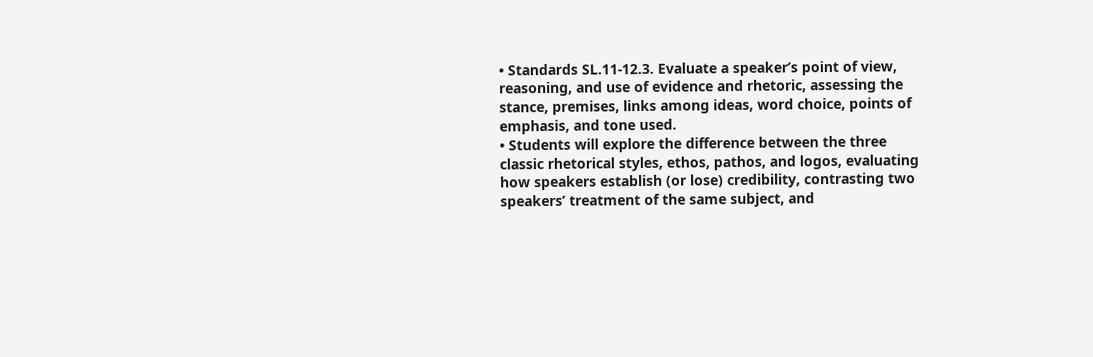• Standards SL.11-12.3. Evaluate a speaker’s point of view,
reasoning, and use of evidence and rhetoric, assessing the
stance, premises, links among ideas, word choice, points of
emphasis, and tone used.
• Students will explore the difference between the three
classic rhetorical styles, ethos, pathos, and logos, evaluating
how speakers establish (or lose) credibility, contrasting two
speakers’ treatment of the same subject, and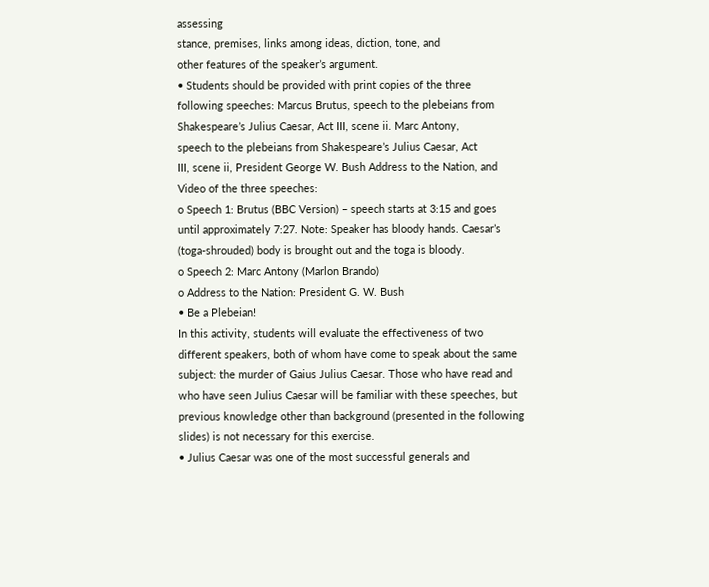assessing
stance, premises, links among ideas, diction, tone, and
other features of the speaker’s argument.
• Students should be provided with print copies of the three
following speeches: Marcus Brutus, speech to the plebeians from
Shakespeare’s Julius Caesar, Act III, scene ii. Marc Antony,
speech to the plebeians from Shakespeare’s Julius Caesar, Act
III, scene ii, President George W. Bush Address to the Nation, and
Video of the three speeches:
o Speech 1: Brutus (BBC Version) – speech starts at 3:15 and goes
until approximately 7:27. Note: Speaker has bloody hands. Caesar’s
(toga-shrouded) body is brought out and the toga is bloody.
o Speech 2: Marc Antony (Marlon Brando)
o Address to the Nation: President G. W. Bush
• Be a Plebeian!
In this activity, students will evaluate the effectiveness of two
different speakers, both of whom have come to speak about the same
subject: the murder of Gaius Julius Caesar. Those who have read and
who have seen Julius Caesar will be familiar with these speeches, but
previous knowledge other than background (presented in the following
slides) is not necessary for this exercise.
• Julius Caesar was one of the most successful generals and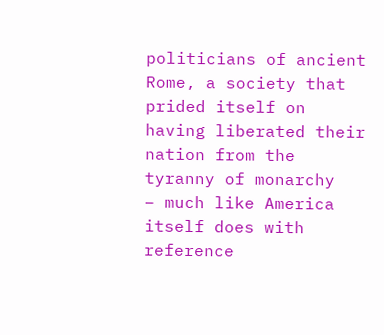politicians of ancient Rome, a society that prided itself on
having liberated their nation from the tyranny of monarchy
– much like America itself does with reference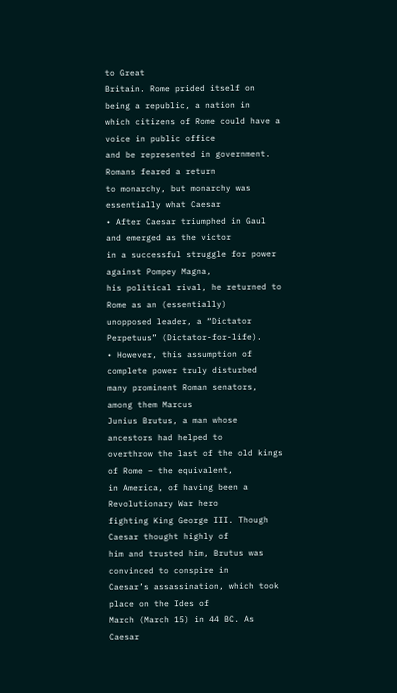to Great
Britain. Rome prided itself on being a republic, a nation in
which citizens of Rome could have a voice in public office
and be represented in government. Romans feared a return
to monarchy, but monarchy was essentially what Caesar
• After Caesar triumphed in Gaul and emerged as the victor
in a successful struggle for power against Pompey Magna,
his political rival, he returned to Rome as an (essentially)
unopposed leader, a “Dictator Perpetuus” (Dictator-for-life).
• However, this assumption of complete power truly disturbed
many prominent Roman senators, among them Marcus
Junius Brutus, a man whose ancestors had helped to
overthrow the last of the old kings of Rome – the equivalent,
in America, of having been a Revolutionary War hero
fighting King George III. Though Caesar thought highly of
him and trusted him, Brutus was convinced to conspire in
Caesar’s assassination, which took place on the Ides of
March (March 15) in 44 BC. As Caesar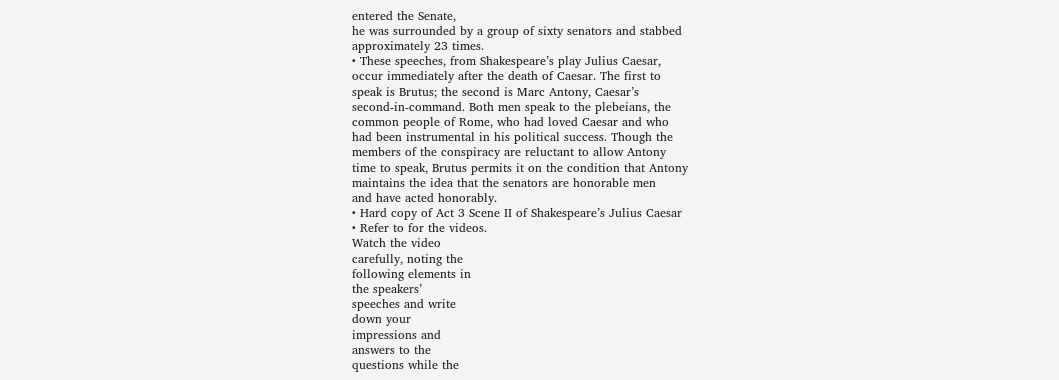entered the Senate,
he was surrounded by a group of sixty senators and stabbed
approximately 23 times.
• These speeches, from Shakespeare’s play Julius Caesar,
occur immediately after the death of Caesar. The first to
speak is Brutus; the second is Marc Antony, Caesar’s
second-in-command. Both men speak to the plebeians, the
common people of Rome, who had loved Caesar and who
had been instrumental in his political success. Though the
members of the conspiracy are reluctant to allow Antony
time to speak, Brutus permits it on the condition that Antony
maintains the idea that the senators are honorable men
and have acted honorably.
• Hard copy of Act 3 Scene II of Shakespeare’s Julius Caesar
• Refer to for the videos.
Watch the video
carefully, noting the
following elements in
the speakers’
speeches and write
down your
impressions and
answers to the
questions while the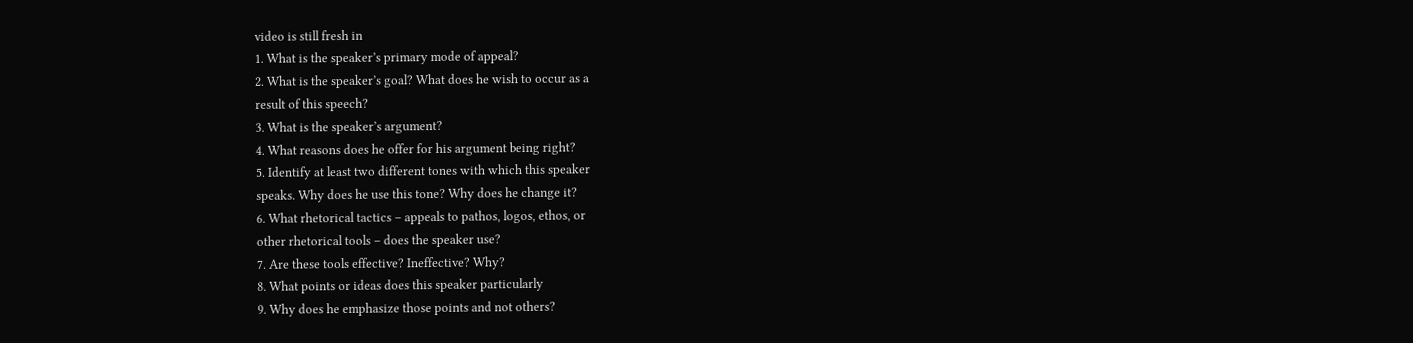video is still fresh in
1. What is the speaker’s primary mode of appeal?
2. What is the speaker’s goal? What does he wish to occur as a
result of this speech?
3. What is the speaker’s argument?
4. What reasons does he offer for his argument being right?
5. Identify at least two different tones with which this speaker
speaks. Why does he use this tone? Why does he change it?
6. What rhetorical tactics – appeals to pathos, logos, ethos, or
other rhetorical tools – does the speaker use?
7. Are these tools effective? Ineffective? Why?
8. What points or ideas does this speaker particularly
9. Why does he emphasize those points and not others?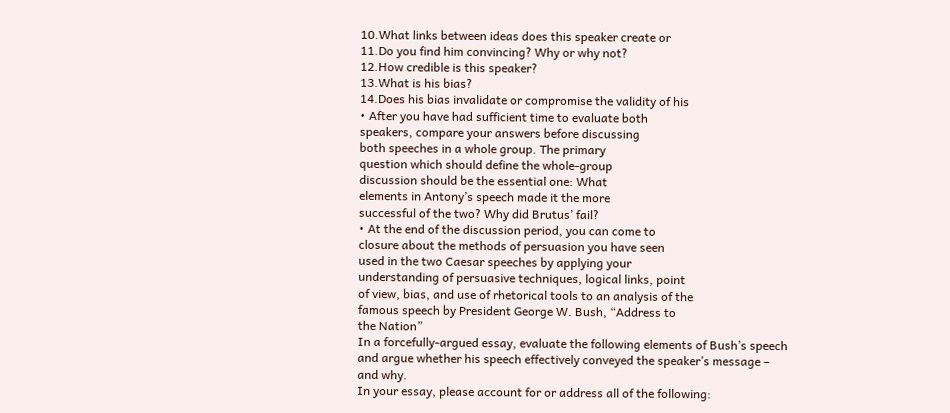10.What links between ideas does this speaker create or
11.Do you find him convincing? Why or why not?
12.How credible is this speaker?
13.What is his bias?
14.Does his bias invalidate or compromise the validity of his
• After you have had sufficient time to evaluate both
speakers, compare your answers before discussing
both speeches in a whole group. The primary
question which should define the whole-group
discussion should be the essential one: What
elements in Antony’s speech made it the more
successful of the two? Why did Brutus’ fail?
• At the end of the discussion period, you can come to
closure about the methods of persuasion you have seen
used in the two Caesar speeches by applying your
understanding of persuasive techniques, logical links, point
of view, bias, and use of rhetorical tools to an analysis of the
famous speech by President George W. Bush, “Address to
the Nation”
In a forcefully-argued essay, evaluate the following elements of Bush’s speech
and argue whether his speech effectively conveyed the speaker’s message –
and why.
In your essay, please account for or address all of the following: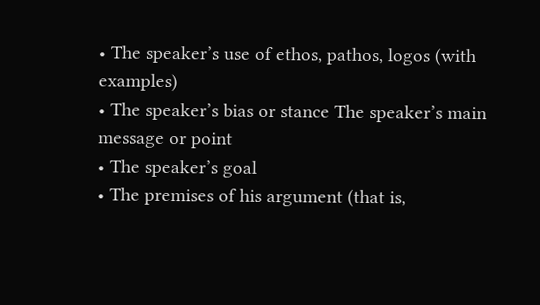• The speaker’s use of ethos, pathos, logos (with examples)
• The speaker’s bias or stance The speaker’s main message or point
• The speaker’s goal
• The premises of his argument (that is,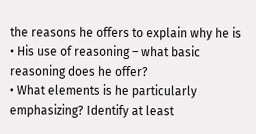the reasons he offers to explain why he is
• His use of reasoning – what basic reasoning does he offer?
• What elements is he particularly emphasizing? Identify at least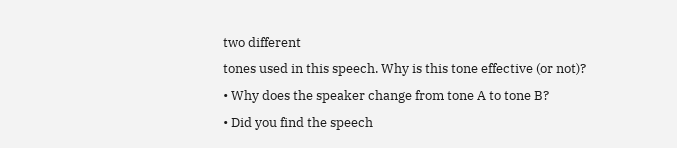two different
tones used in this speech. Why is this tone effective (or not)?
• Why does the speaker change from tone A to tone B?
• Did you find the speech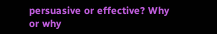persuasive or effective? Why or why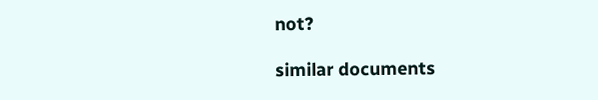not?

similar documents